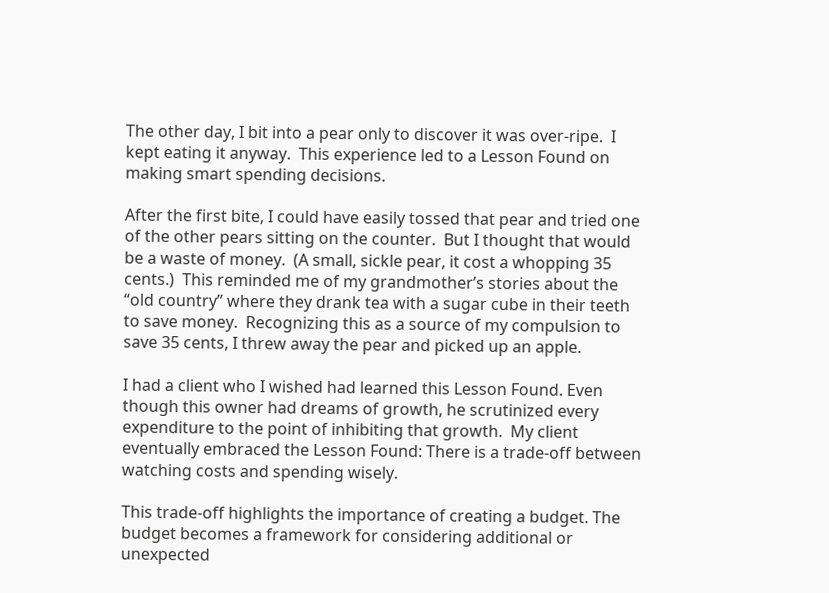The other day, I bit into a pear only to discover it was over-ripe.  I kept eating it anyway.  This experience led to a Lesson Found on making smart spending decisions.

After the first bite, I could have easily tossed that pear and tried one of the other pears sitting on the counter.  But I thought that would be a waste of money.  (A small, sickle pear, it cost a whopping 35 cents.)  This reminded me of my grandmother’s stories about the “old country” where they drank tea with a sugar cube in their teeth to save money.  Recognizing this as a source of my compulsion to save 35 cents, I threw away the pear and picked up an apple.

I had a client who I wished had learned this Lesson Found. Even though this owner had dreams of growth, he scrutinized every expenditure to the point of inhibiting that growth.  My client eventually embraced the Lesson Found: There is a trade-off between watching costs and spending wisely.

This trade-off highlights the importance of creating a budget. The budget becomes a framework for considering additional or unexpected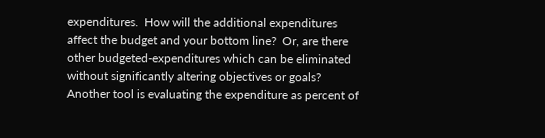expenditures.  How will the additional expenditures affect the budget and your bottom line?  Or, are there other budgeted-expenditures which can be eliminated without significantly altering objectives or goals?  Another tool is evaluating the expenditure as percent of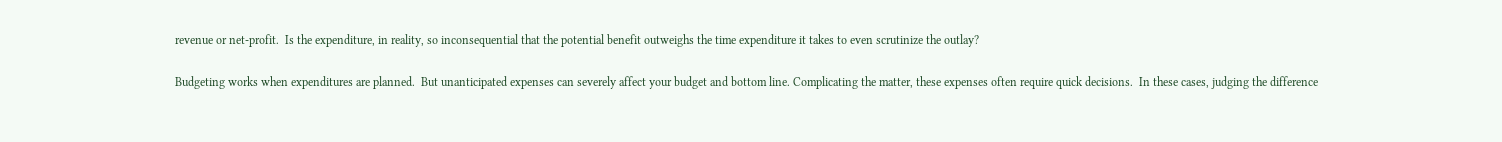revenue or net-profit.  Is the expenditure, in reality, so inconsequential that the potential benefit outweighs the time expenditure it takes to even scrutinize the outlay?

Budgeting works when expenditures are planned.  But unanticipated expenses can severely affect your budget and bottom line. Complicating the matter, these expenses often require quick decisions.  In these cases, judging the difference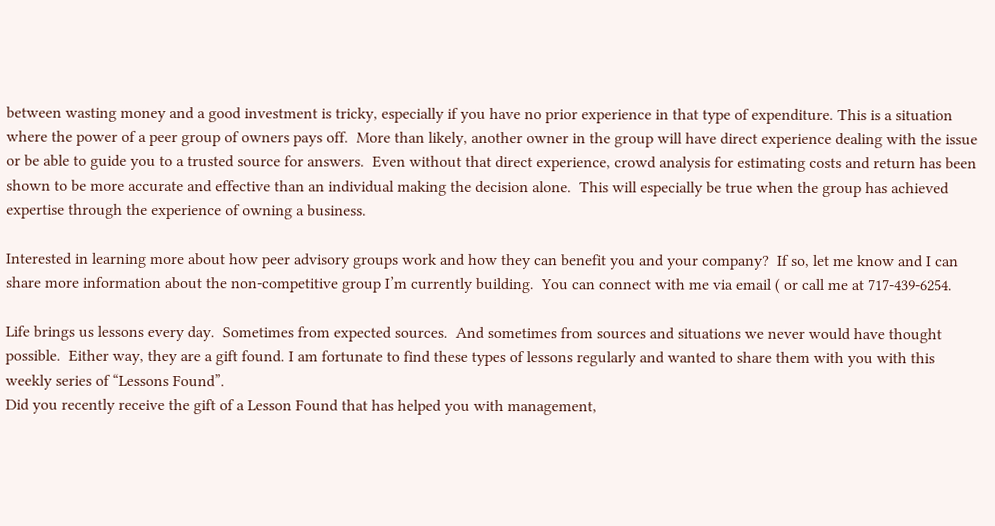between wasting money and a good investment is tricky, especially if you have no prior experience in that type of expenditure. This is a situation where the power of a peer group of owners pays off.  More than likely, another owner in the group will have direct experience dealing with the issue or be able to guide you to a trusted source for answers.  Even without that direct experience, crowd analysis for estimating costs and return has been shown to be more accurate and effective than an individual making the decision alone.  This will especially be true when the group has achieved expertise through the experience of owning a business.

Interested in learning more about how peer advisory groups work and how they can benefit you and your company?  If so, let me know and I can share more information about the non-competitive group I’m currently building.  You can connect with me via email ( or call me at 717-439-6254.

Life brings us lessons every day.  Sometimes from expected sources.  And sometimes from sources and situations we never would have thought possible.  Either way, they are a gift found. I am fortunate to find these types of lessons regularly and wanted to share them with you with this weekly series of “Lessons Found”.
Did you recently receive the gift of a Lesson Found that has helped you with management,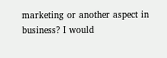marketing or another aspect in business? I would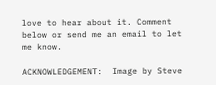love to hear about it. Comment below or send me an email to let me know.

ACKNOWLEDGEMENT:  Image by Steve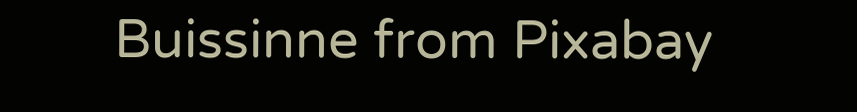Buissinne from Pixabay